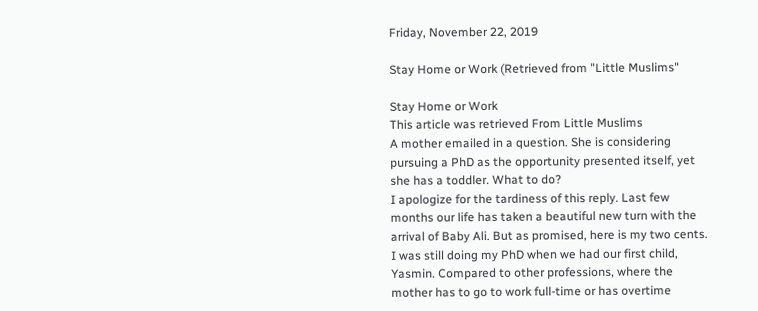Friday, November 22, 2019

Stay Home or Work (Retrieved from "Little Muslims"

Stay Home or Work
This article was retrieved From Little Muslims
A mother emailed in a question. She is considering pursuing a PhD as the opportunity presented itself, yet she has a toddler. What to do?
I apologize for the tardiness of this reply. Last few months our life has taken a beautiful new turn with the arrival of Baby Ali. But as promised, here is my two cents.
I was still doing my PhD when we had our first child, Yasmin. Compared to other professions, where the mother has to go to work full-time or has overtime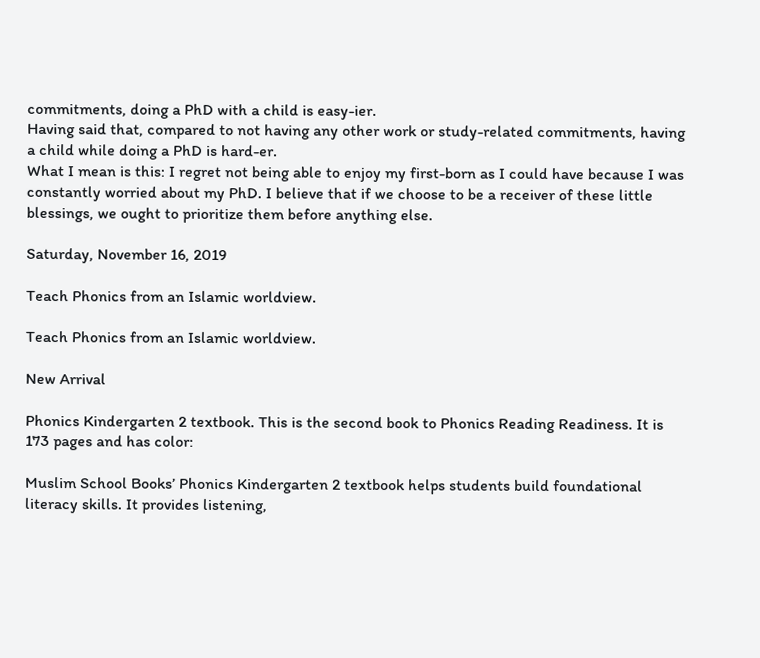commitments, doing a PhD with a child is easy-ier.
Having said that, compared to not having any other work or study-related commitments, having a child while doing a PhD is hard-er.
What I mean is this: I regret not being able to enjoy my first-born as I could have because I was constantly worried about my PhD. I believe that if we choose to be a receiver of these little blessings, we ought to prioritize them before anything else.

Saturday, November 16, 2019

Teach Phonics from an Islamic worldview.

Teach Phonics from an Islamic worldview.

New Arrival

Phonics Kindergarten 2 textbook. This is the second book to Phonics Reading Readiness. It is 173 pages and has color:

Muslim School Books’ Phonics Kindergarten 2 textbook helps students build foundational literacy skills. It provides listening,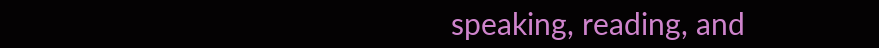speaking, reading, and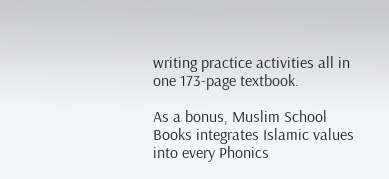writing practice activities all in one 173-page textbook.

As a bonus, Muslim School Books integrates Islamic values into every Phonics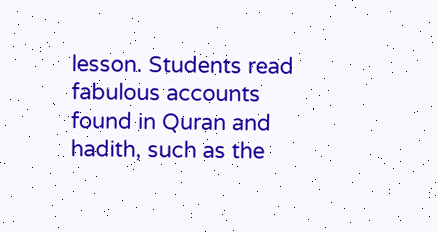lesson. Students read fabulous accounts found in Quran and hadith, such as the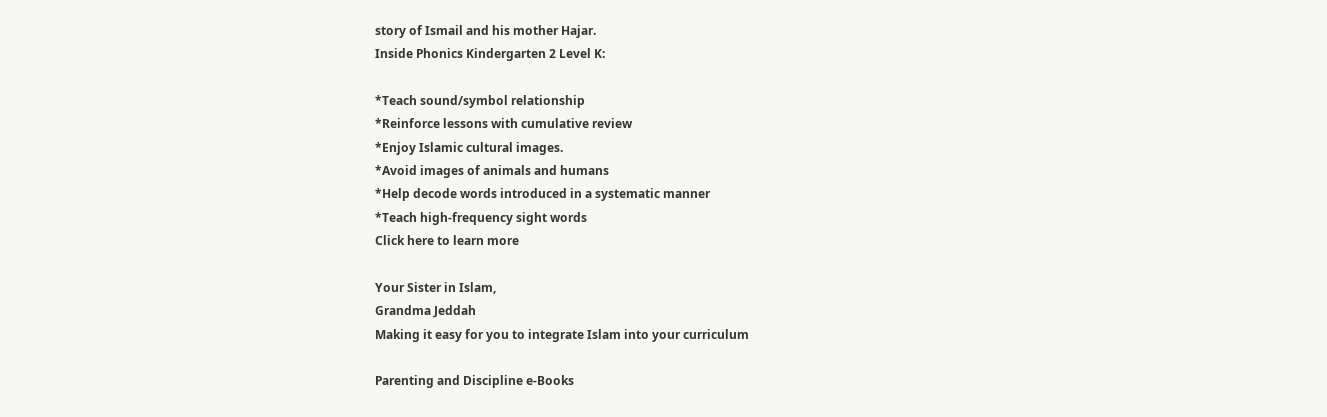story of Ismail and his mother Hajar.
Inside Phonics Kindergarten 2 Level K:

*Teach sound/symbol relationship
*Reinforce lessons with cumulative review
*Enjoy Islamic cultural images.
*Avoid images of animals and humans
*Help decode words introduced in a systematic manner
*Teach high-frequency sight words
Click here to learn more

Your Sister in Islam,
Grandma Jeddah
Making it easy for you to integrate Islam into your curriculum

Parenting and Discipline e-Books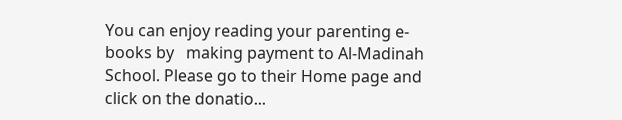You can enjoy reading your parenting e-books by   making payment to Al-Madinah School. Please go to their Home page and click on the donatio...